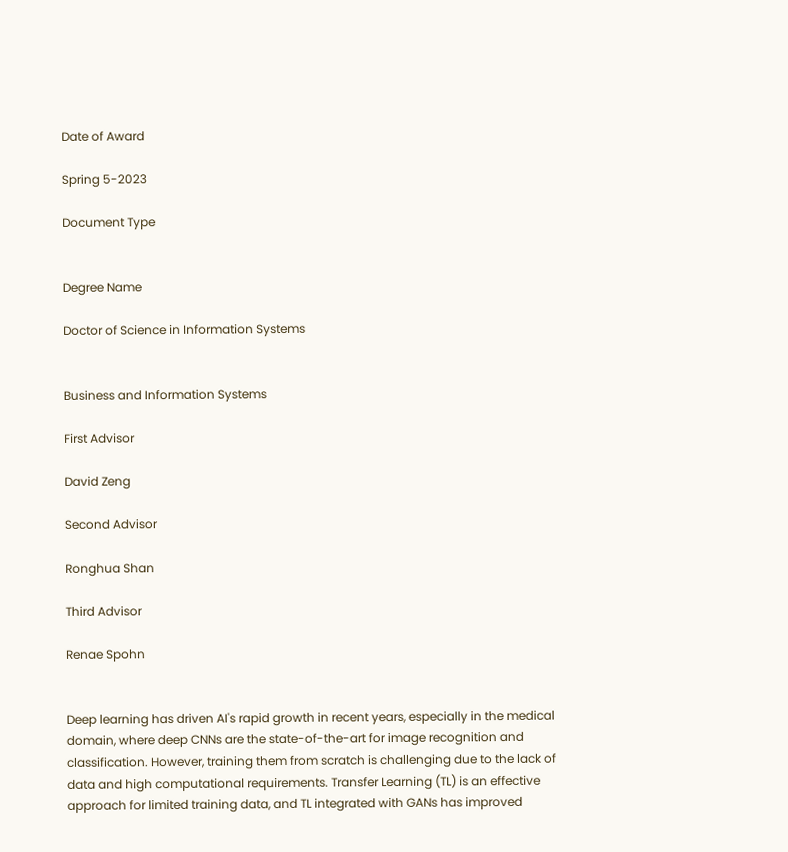Date of Award

Spring 5-2023

Document Type


Degree Name

Doctor of Science in Information Systems


Business and Information Systems

First Advisor

David Zeng

Second Advisor

Ronghua Shan

Third Advisor

Renae Spohn


Deep learning has driven AI's rapid growth in recent years, especially in the medical domain, where deep CNNs are the state-of-the-art for image recognition and classification. However, training them from scratch is challenging due to the lack of data and high computational requirements. Transfer Learning (TL) is an effective approach for limited training data, and TL integrated with GANs has improved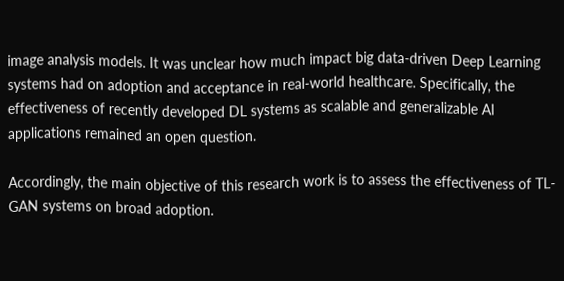image analysis models. It was unclear how much impact big data-driven Deep Learning systems had on adoption and acceptance in real-world healthcare. Specifically, the effectiveness of recently developed DL systems as scalable and generalizable AI applications remained an open question.

Accordingly, the main objective of this research work is to assess the effectiveness of TL-GAN systems on broad adoption.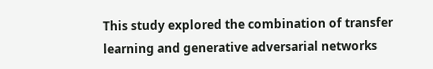This study explored the combination of transfer learning and generative adversarial networks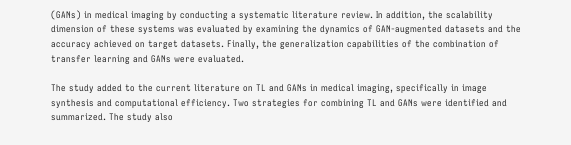(GANs) in medical imaging by conducting a systematic literature review. In addition, the scalability dimension of these systems was evaluated by examining the dynamics of GAN-augmented datasets and the accuracy achieved on target datasets. Finally, the generalization capabilities of the combination of transfer learning and GANs were evaluated.

The study added to the current literature on TL and GANs in medical imaging, specifically in image synthesis and computational efficiency. Two strategies for combining TL and GANs were identified and summarized. The study also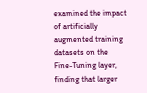examined the impact of artificially augmented training datasets on the Fine-Tuning layer, finding that larger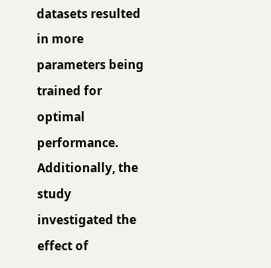datasets resulted in more parameters being trained for optimal performance. Additionally, the study investigated the effect of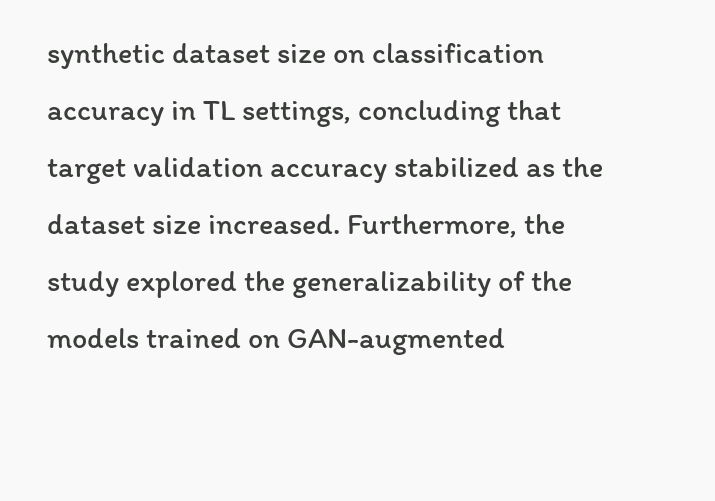synthetic dataset size on classification accuracy in TL settings, concluding that target validation accuracy stabilized as the dataset size increased. Furthermore, the study explored the generalizability of the models trained on GAN-augmented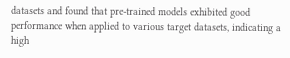datasets and found that pre-trained models exhibited good performance when applied to various target datasets, indicating a high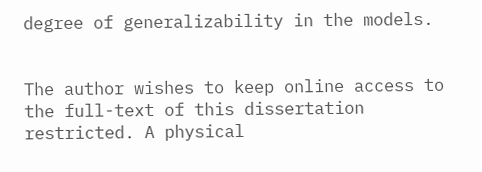degree of generalizability in the models.


The author wishes to keep online access to the full-text of this dissertation restricted. A physical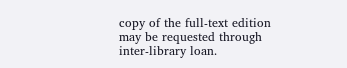copy of the full-text edition may be requested through inter-library loan.